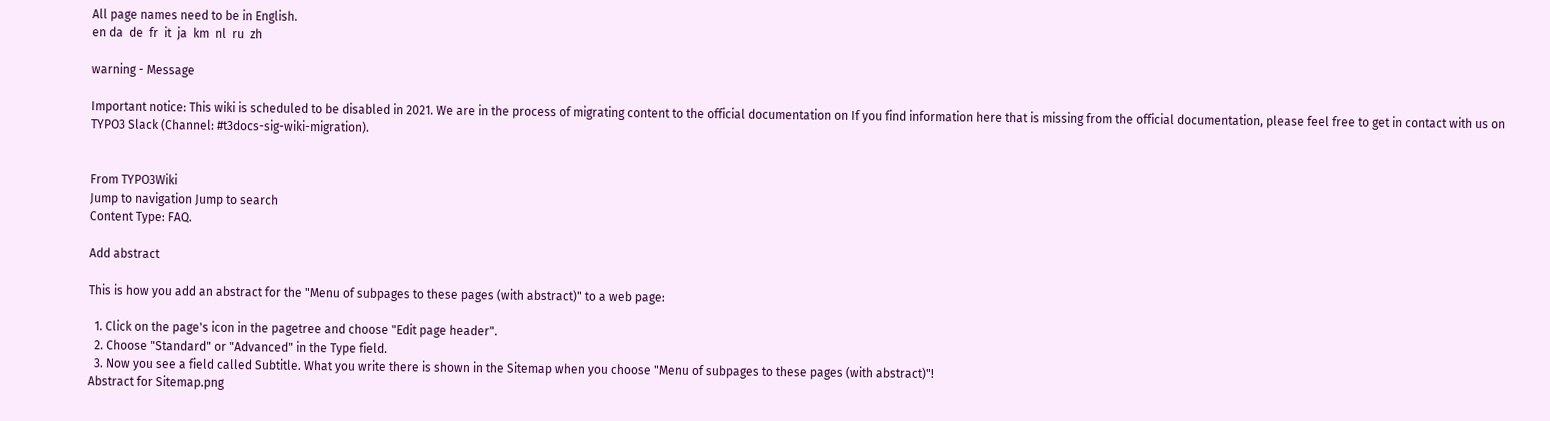All page names need to be in English.
en da  de  fr  it  ja  km  nl  ru  zh

warning - Message

Important notice: This wiki is scheduled to be disabled in 2021. We are in the process of migrating content to the official documentation on If you find information here that is missing from the official documentation, please feel free to get in contact with us on TYPO3 Slack (Channel: #t3docs-sig-wiki-migration).


From TYPO3Wiki
Jump to navigation Jump to search
Content Type: FAQ.

Add abstract

This is how you add an abstract for the "Menu of subpages to these pages (with abstract)" to a web page:

  1. Click on the page's icon in the pagetree and choose "Edit page header".
  2. Choose "Standard" or "Advanced" in the Type field.
  3. Now you see a field called Subtitle. What you write there is shown in the Sitemap when you choose "Menu of subpages to these pages (with abstract)"!
Abstract for Sitemap.png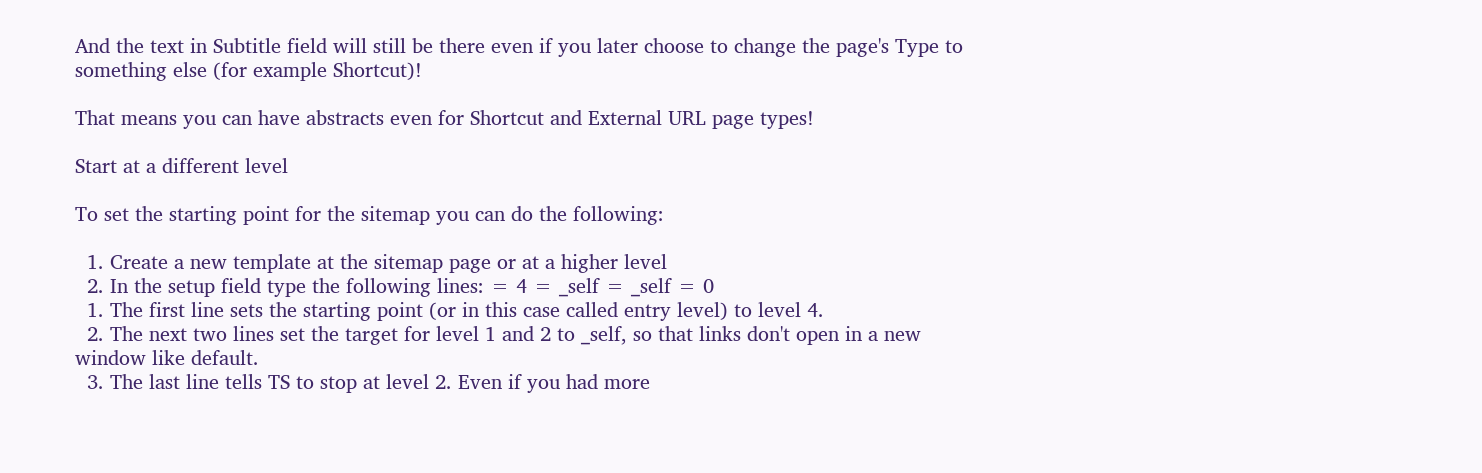And the text in Subtitle field will still be there even if you later choose to change the page's Type to something else (for example Shortcut)!

That means you can have abstracts even for Shortcut and External URL page types!

Start at a different level

To set the starting point for the sitemap you can do the following:

  1. Create a new template at the sitemap page or at a higher level
  2. In the setup field type the following lines: = 4 = _self = _self = 0
  1. The first line sets the starting point (or in this case called entry level) to level 4.
  2. The next two lines set the target for level 1 and 2 to _self, so that links don't open in a new window like default.
  3. The last line tells TS to stop at level 2. Even if you had more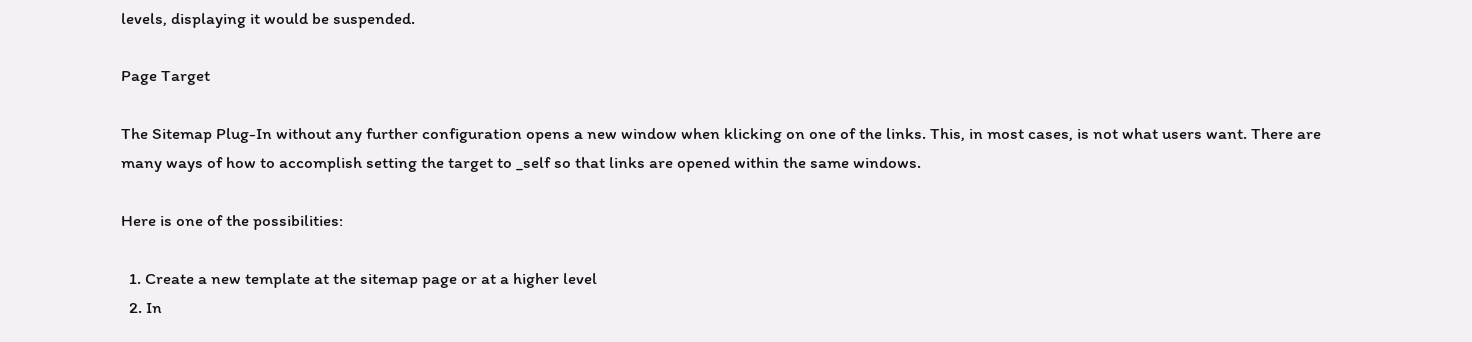levels, displaying it would be suspended.

Page Target

The Sitemap Plug-In without any further configuration opens a new window when klicking on one of the links. This, in most cases, is not what users want. There are many ways of how to accomplish setting the target to _self so that links are opened within the same windows.

Here is one of the possibilities:

  1. Create a new template at the sitemap page or at a higher level
  2. In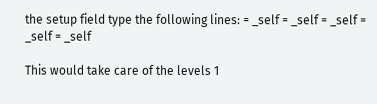the setup field type the following lines: = _self = _self = _self = _self = _self

This would take care of the levels 1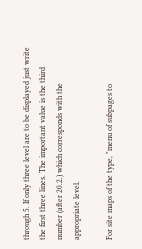through 5. If only three level are to be displayed just write the first three lines. The important value is the third number (after 20.2.) which corresponds with the appropriate level.

For site maps of the type, "menu of subpages to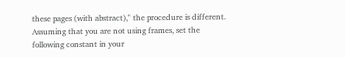these pages (with abstract)," the procedure is different. Assuming that you are not using frames, set the following constant in your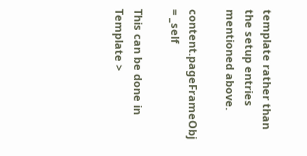template rather than the setup entries mentioned above.

content.pageFrameObj = _self

This can be done in Template >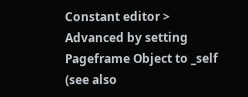Constant editor > Advanced by setting Pageframe Object to _self (see also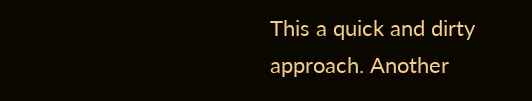This a quick and dirty approach. Another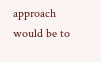approach would be to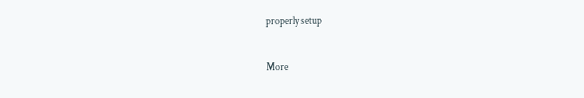properly setup

More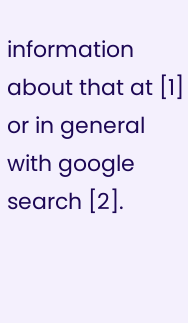information about that at [1] or in general with google search [2].